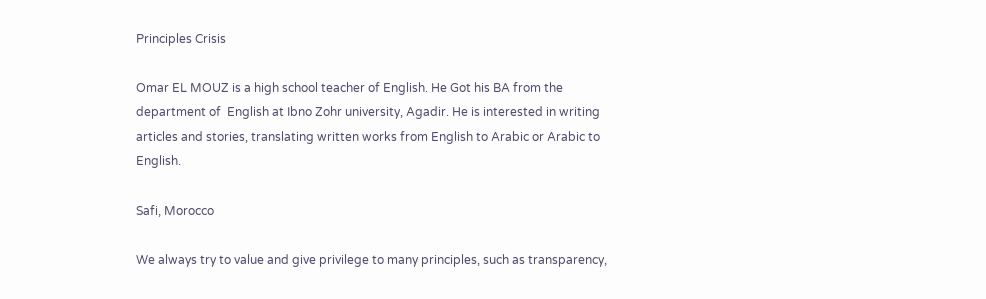Principles Crisis

Omar EL MOUZ is a high school teacher of English. He Got his BA from the department of  English at Ibno Zohr university, Agadir. He is interested in writing articles and stories, translating written works from English to Arabic or Arabic to English.

Safi, Morocco

We always try to value and give privilege to many principles, such as transparency,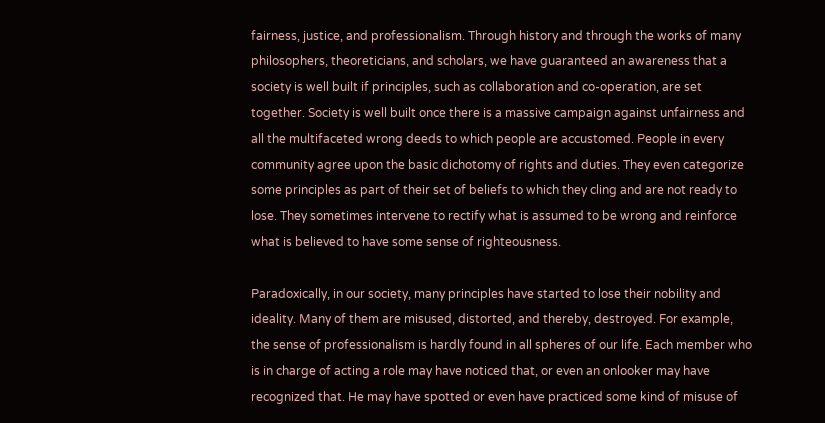fairness, justice, and professionalism. Through history and through the works of many philosophers, theoreticians, and scholars, we have guaranteed an awareness that a society is well built if principles, such as collaboration and co-operation, are set together. Society is well built once there is a massive campaign against unfairness and all the multifaceted wrong deeds to which people are accustomed. People in every community agree upon the basic dichotomy of rights and duties. They even categorize some principles as part of their set of beliefs to which they cling and are not ready to lose. They sometimes intervene to rectify what is assumed to be wrong and reinforce what is believed to have some sense of righteousness.

Paradoxically, in our society, many principles have started to lose their nobility and ideality. Many of them are misused, distorted, and thereby, destroyed. For example, the sense of professionalism is hardly found in all spheres of our life. Each member who is in charge of acting a role may have noticed that, or even an onlooker may have recognized that. He may have spotted or even have practiced some kind of misuse of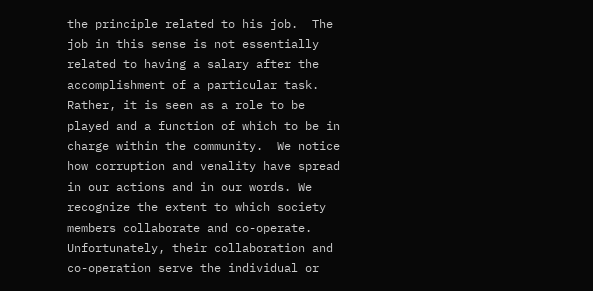the principle related to his job.  The job in this sense is not essentially related to having a salary after the accomplishment of a particular task. Rather, it is seen as a role to be played and a function of which to be in charge within the community.  We notice how corruption and venality have spread in our actions and in our words. We recognize the extent to which society members collaborate and co-operate. Unfortunately, their collaboration and co-operation serve the individual or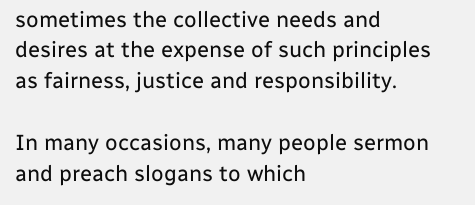sometimes the collective needs and desires at the expense of such principles as fairness, justice and responsibility.

In many occasions, many people sermon and preach slogans to which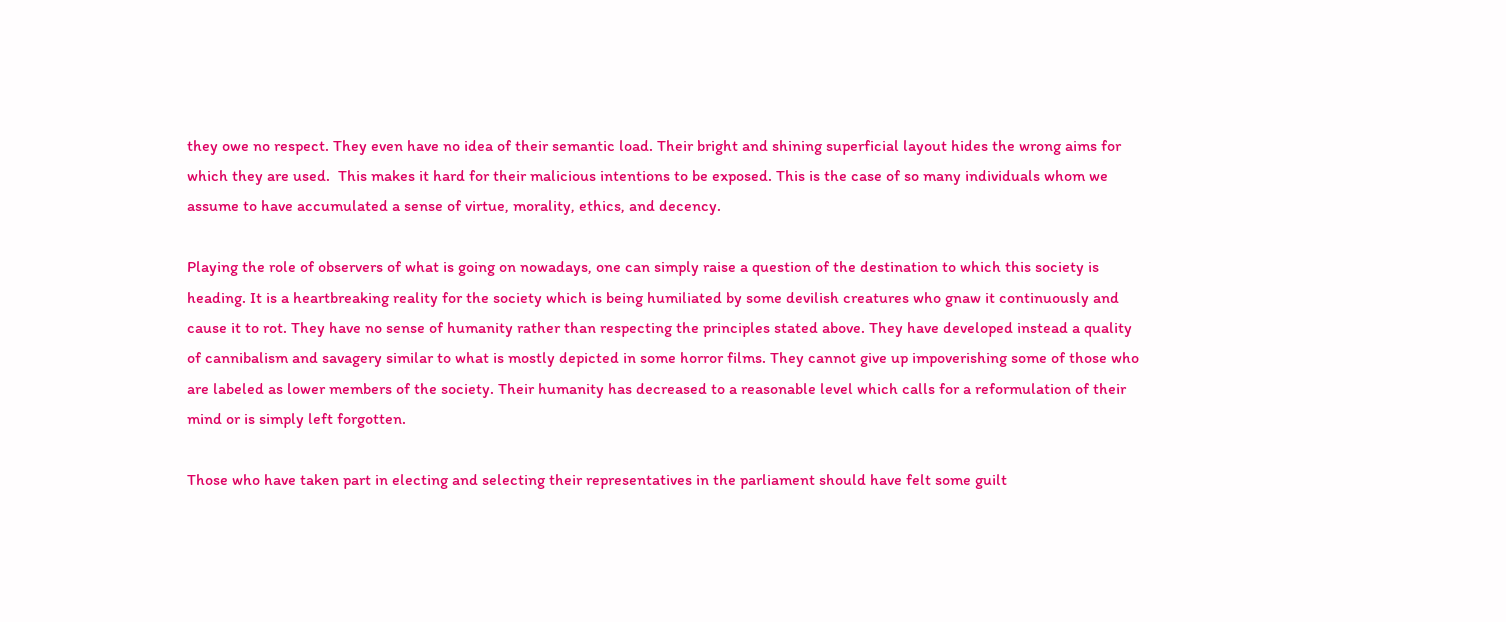they owe no respect. They even have no idea of their semantic load. Their bright and shining superficial layout hides the wrong aims for which they are used.  This makes it hard for their malicious intentions to be exposed. This is the case of so many individuals whom we assume to have accumulated a sense of virtue, morality, ethics, and decency.

Playing the role of observers of what is going on nowadays, one can simply raise a question of the destination to which this society is heading. It is a heartbreaking reality for the society which is being humiliated by some devilish creatures who gnaw it continuously and cause it to rot. They have no sense of humanity rather than respecting the principles stated above. They have developed instead a quality of cannibalism and savagery similar to what is mostly depicted in some horror films. They cannot give up impoverishing some of those who are labeled as lower members of the society. Their humanity has decreased to a reasonable level which calls for a reformulation of their mind or is simply left forgotten.

Those who have taken part in electing and selecting their representatives in the parliament should have felt some guilt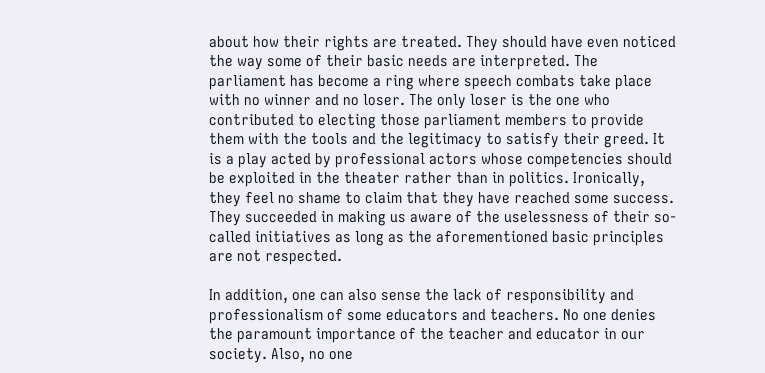about how their rights are treated. They should have even noticed the way some of their basic needs are interpreted. The parliament has become a ring where speech combats take place with no winner and no loser. The only loser is the one who contributed to electing those parliament members to provide them with the tools and the legitimacy to satisfy their greed. It is a play acted by professional actors whose competencies should be exploited in the theater rather than in politics. Ironically, they feel no shame to claim that they have reached some success. They succeeded in making us aware of the uselessness of their so-called initiatives as long as the aforementioned basic principles are not respected.

In addition, one can also sense the lack of responsibility and professionalism of some educators and teachers. No one denies the paramount importance of the teacher and educator in our society. Also, no one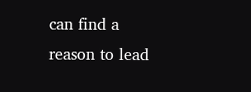can find a reason to lead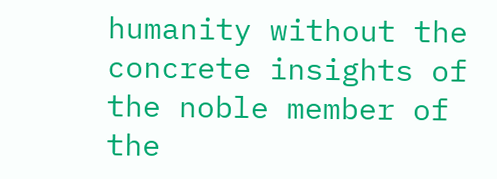humanity without the concrete insights of the noble member of the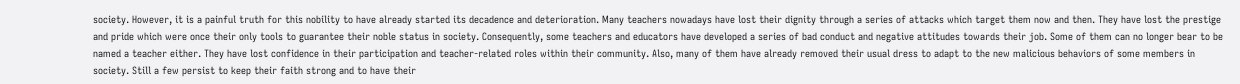society. However, it is a painful truth for this nobility to have already started its decadence and deterioration. Many teachers nowadays have lost their dignity through a series of attacks which target them now and then. They have lost the prestige and pride which were once their only tools to guarantee their noble status in society. Consequently, some teachers and educators have developed a series of bad conduct and negative attitudes towards their job. Some of them can no longer bear to be named a teacher either. They have lost confidence in their participation and teacher-related roles within their community. Also, many of them have already removed their usual dress to adapt to the new malicious behaviors of some members in society. Still a few persist to keep their faith strong and to have their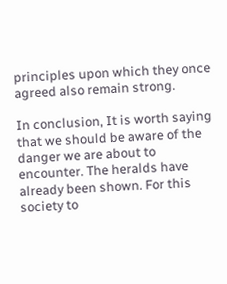principles upon which they once agreed also remain strong.

In conclusion, It is worth saying that we should be aware of the danger we are about to encounter. The heralds have already been shown. For this society to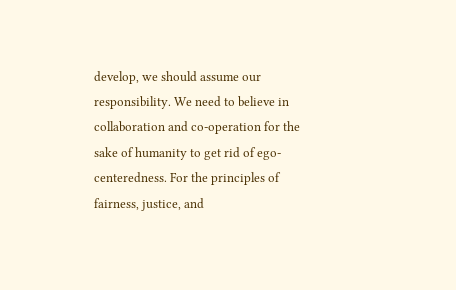develop, we should assume our responsibility. We need to believe in collaboration and co-operation for the sake of humanity to get rid of ego-centeredness. For the principles of fairness, justice, and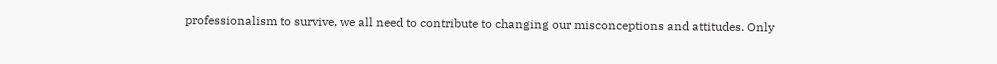professionalism to survive, we all need to contribute to changing our misconceptions and attitudes. Only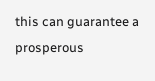this can guarantee a prosperous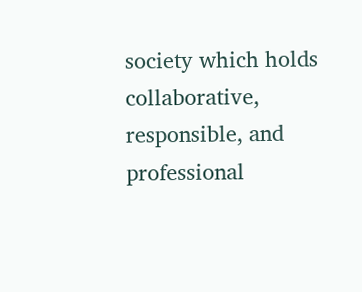society which holds collaborative, responsible, and professional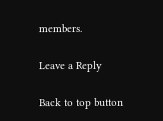members.

Leave a Reply

Back to top button